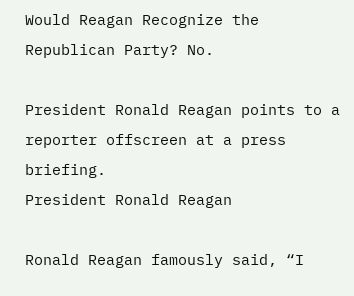Would Reagan Recognize the Republican Party? No.

President Ronald Reagan points to a reporter offscreen at a press briefing.
President Ronald Reagan

Ronald Reagan famously said, “I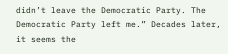didn’t leave the Democratic Party. The Democratic Party left me.” Decades later, it seems the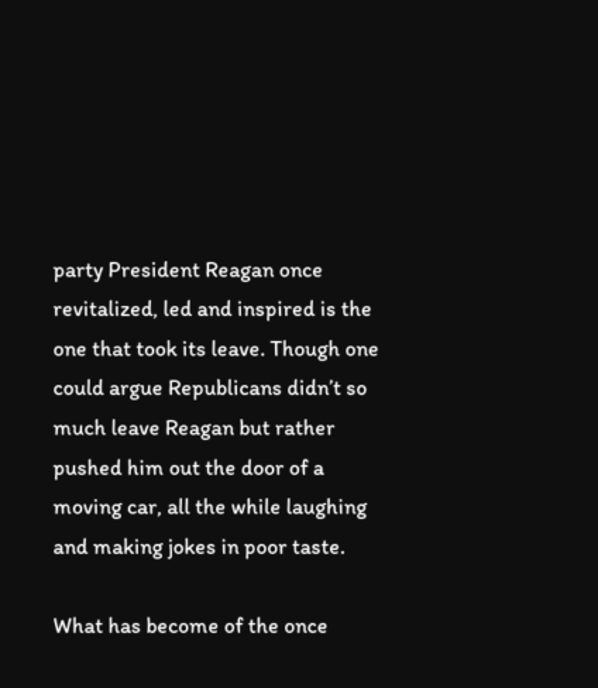party President Reagan once revitalized, led and inspired is the one that took its leave. Though one could argue Republicans didn’t so much leave Reagan but rather pushed him out the door of a moving car, all the while laughing and making jokes in poor taste.

What has become of the once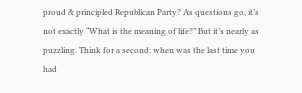proud & principled Republican Party? As questions go, it’s not exactly “What is the meaning of life?” But it’s nearly as puzzling. Think for a second: when was the last time you had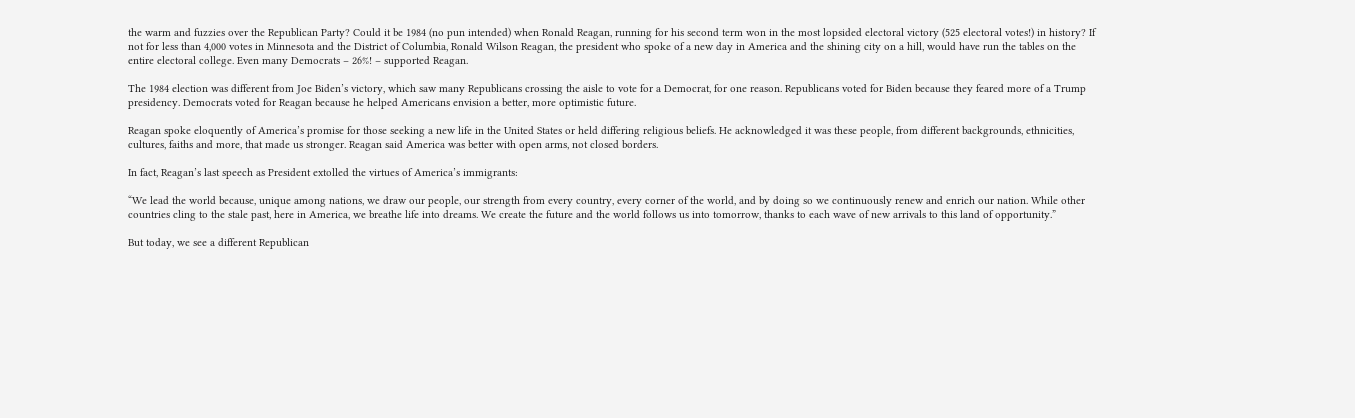the warm and fuzzies over the Republican Party? Could it be 1984 (no pun intended) when Ronald Reagan, running for his second term won in the most lopsided electoral victory (525 electoral votes!) in history? If not for less than 4,000 votes in Minnesota and the District of Columbia, Ronald Wilson Reagan, the president who spoke of a new day in America and the shining city on a hill, would have run the tables on the entire electoral college. Even many Democrats – 26%! – supported Reagan.

The 1984 election was different from Joe Biden’s victory, which saw many Republicans crossing the aisle to vote for a Democrat, for one reason. Republicans voted for Biden because they feared more of a Trump presidency. Democrats voted for Reagan because he helped Americans envision a better, more optimistic future.

Reagan spoke eloquently of America’s promise for those seeking a new life in the United States or held differing religious beliefs. He acknowledged it was these people, from different backgrounds, ethnicities, cultures, faiths and more, that made us stronger. Reagan said America was better with open arms, not closed borders.

In fact, Reagan’s last speech as President extolled the virtues of America’s immigrants:

“We lead the world because, unique among nations, we draw our people, our strength from every country, every corner of the world, and by doing so we continuously renew and enrich our nation. While other countries cling to the stale past, here in America, we breathe life into dreams. We create the future and the world follows us into tomorrow, thanks to each wave of new arrivals to this land of opportunity.”

But today, we see a different Republican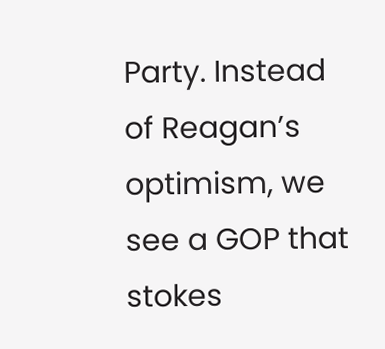Party. Instead of Reagan’s optimism, we see a GOP that stokes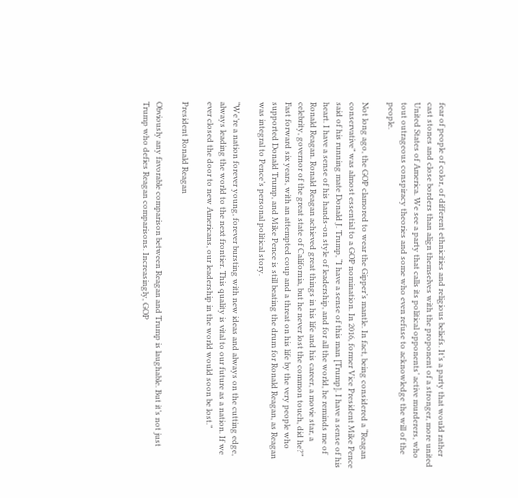fear of people of color, of different ethnicities and religious beliefs. It’s a party that would rather cast stones and close borders than align themselves with the proponent of a stronger, more united United States of America. We see a party that calls its political opponents’ active murderers, who tout outrageous conspiracy theories and some who even refuse to acknowledge the will of the people.

Not long ago, the GOP clamored to wear the Gipper’s mantle. In fact, being considered a “Reagan conservative” was almost essential to a GOP nomination. In 2016, former Vice President Mike Pence said of his running mate Donald J. Trump, “I have a sense of this man [Trump]. I have a sense of his heart. I have a sense of his hands-on style of leadership, and for all the world, he reminds me of Ronald Reagan. Ronald Reagan achieved great things in his life and his career, a movie star, a celebrity, governor of the great state of California, but he never lost the common touch, did he?” Fast forward six years, with an attempted coup and a threat on his life by the very people who supported Donald Trump, and Mike Pence is still beating the drum for Ronald Reagan, as Reagan was integral to Pence’s personal political story.

“We’re a nation forever young, forever bursting with new ideas and always on the cutting edge, always leading the world to the next frontier. This quality is vital to our future as a nation. If we ever closed the door to new Americans, our leadership in the world would soon be lost.”

President Ronald Reagan

Obviously any favorable comparison between Reagan and Trump is laughable. But it’s not just Trump who defies Reagan comparisons. Increasingly, GOP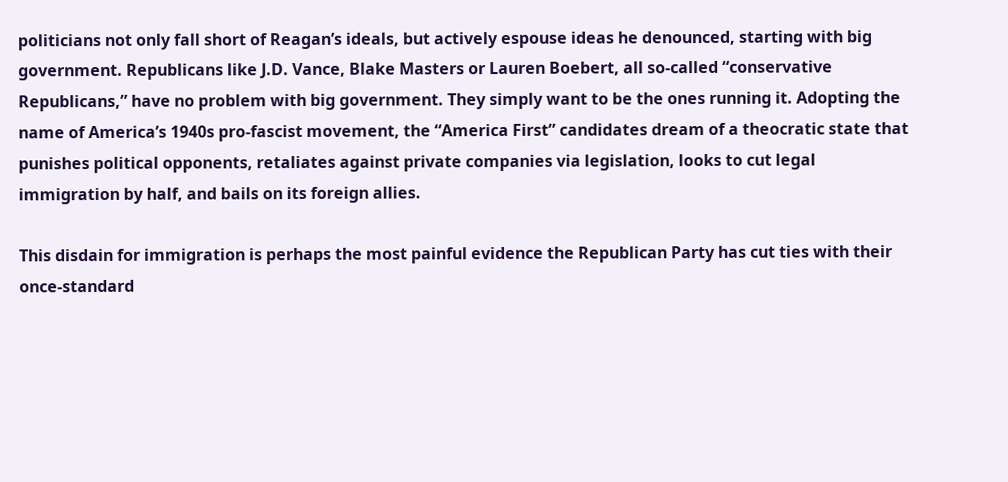politicians not only fall short of Reagan’s ideals, but actively espouse ideas he denounced, starting with big government. Republicans like J.D. Vance, Blake Masters or Lauren Boebert, all so-called “conservative Republicans,” have no problem with big government. They simply want to be the ones running it. Adopting the name of America’s 1940s pro-fascist movement, the “America First” candidates dream of a theocratic state that punishes political opponents, retaliates against private companies via legislation, looks to cut legal immigration by half, and bails on its foreign allies.

This disdain for immigration is perhaps the most painful evidence the Republican Party has cut ties with their once-standard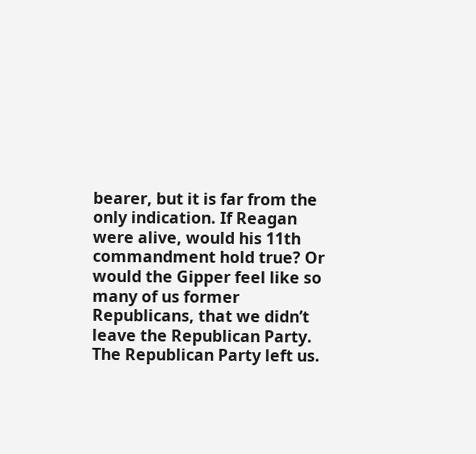bearer, but it is far from the only indication. If Reagan were alive, would his 11th commandment hold true? Or would the Gipper feel like so many of us former Republicans, that we didn’t leave the Republican Party. The Republican Party left us.